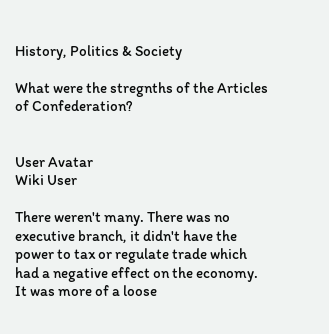History, Politics & Society

What were the stregnths of the Articles of Confederation?


User Avatar
Wiki User

There weren't many. There was no executive branch, it didn't have the power to tax or regulate trade which had a negative effect on the economy. It was more of a loose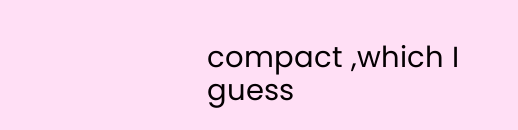compact ,which I guess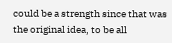could be a strength since that was the original idea, to be all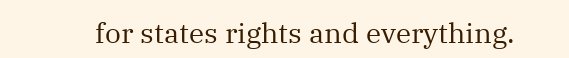for states rights and everything.